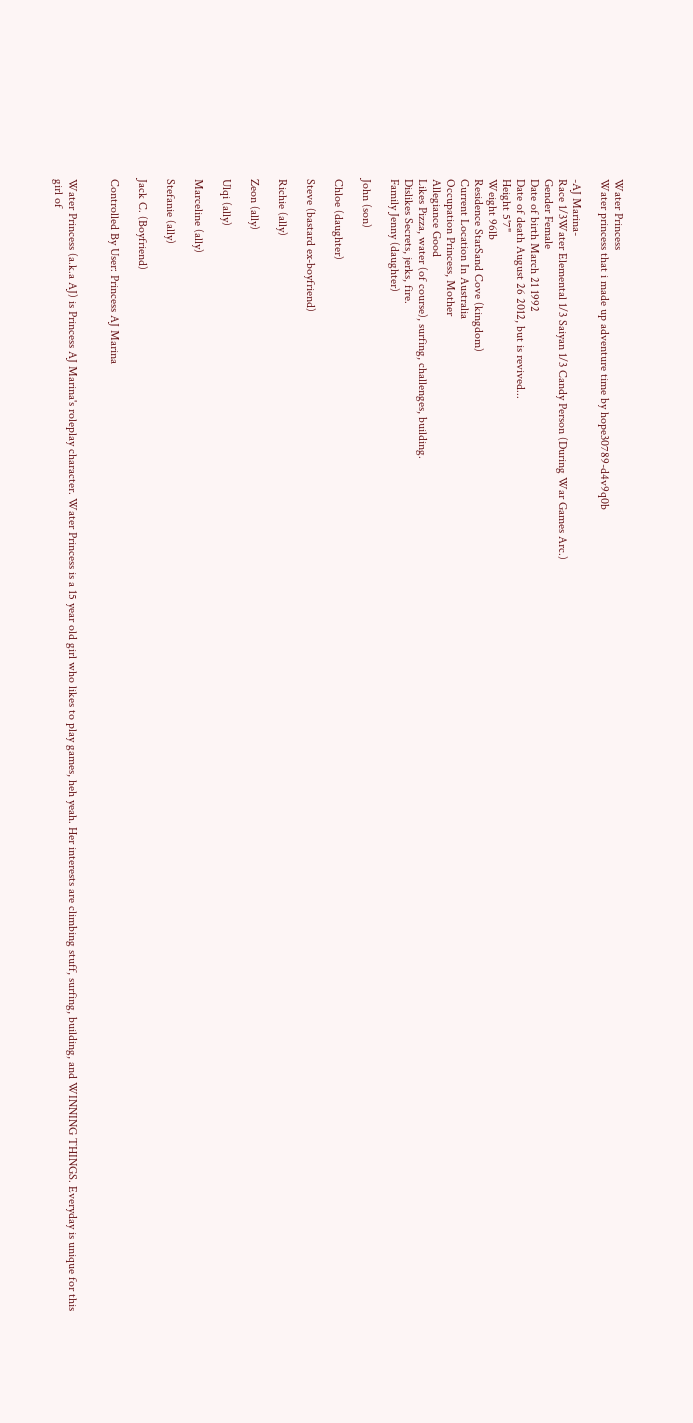Water Princess
Water princess that i made up adventure time by hope30789-d4v9q0b

-AJ Marina-
Race 1/3Water Elemental 1/3 Saiyan 1/3 Candy Person (During War Games Arc.)
Gender Female
Date of birth March 21 1992
Date of death August 26 2012, but is revived...
Height 5'7"
Weight 96lb
Residence StarSand Cove (kingdom)
Current Location In Australia
Occupation Princess, Mother
Allegiance Good
Likes Pizza, water (of course), surfing, challenges, building.
Dislikes Secrets, jerks, fire.
Family Jenny (daughter)

John (son)

Chloe (daughter)

Steve (bastard ex-boyfriend)

Richie (ally)

Zeon (ally)

Ulqi (ally)

Marceline (ally)

Stefanie (ally)

Jack C. (Boyfriend)

Controlled By User: Princess AJ Marina


Water Princess (a.k.a AJ) is Princess AJ Marina's roleplay character. Water Princess is a 15 year old girl who likes to play games, heh yeah. Her interests are climbing stuff, surfing, building, and WINNING THINGS. Everyday is unique for this girl of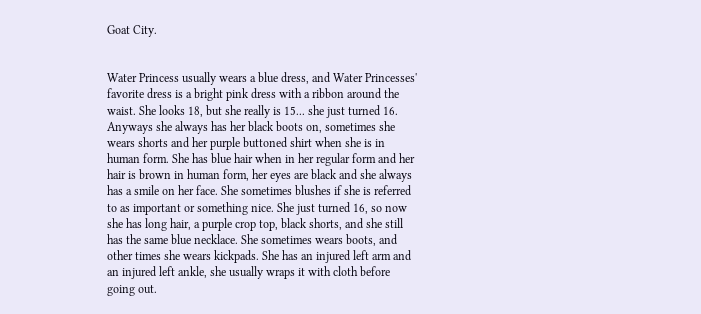Goat City.


Water Princess usually wears a blue dress, and Water Princesses' favorite dress is a bright pink dress with a ribbon around the waist. She looks 18, but she really is 15... she just turned 16. Anyways she always has her black boots on, sometimes she wears shorts and her purple buttoned shirt when she is in human form. She has blue hair when in her regular form and her hair is brown in human form, her eyes are black and she always has a smile on her face. She sometimes blushes if she is referred to as important or something nice. She just turned 16, so now she has long hair, a purple crop top, black shorts, and she still has the same blue necklace. She sometimes wears boots, and other times she wears kickpads. She has an injured left arm and an injured left ankle, she usually wraps it with cloth before going out.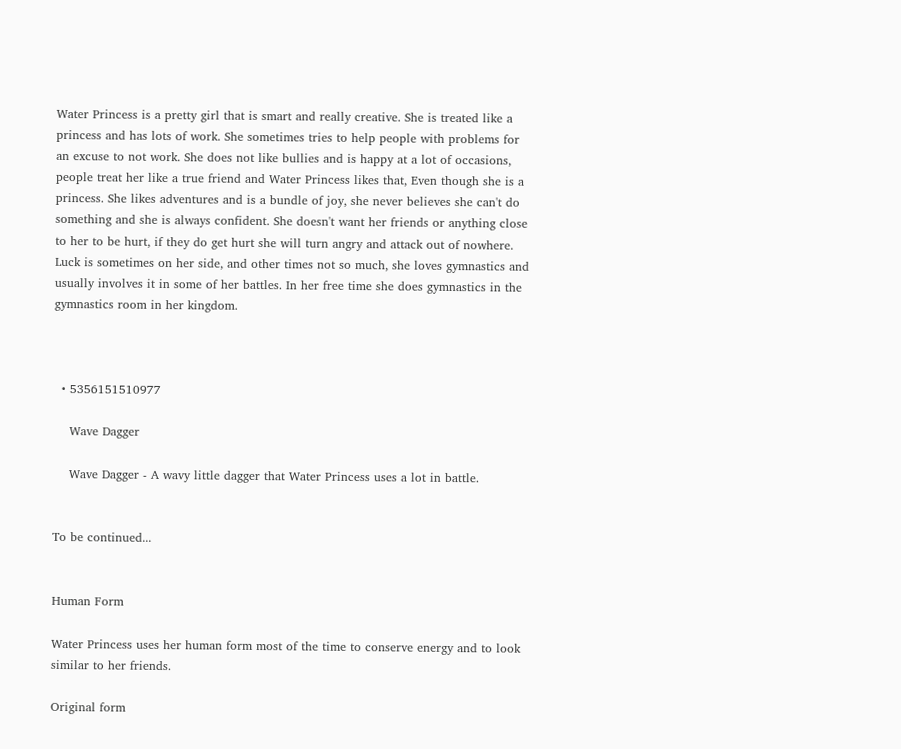Water Princess is a pretty girl that is smart and really creative. She is treated like a princess and has lots of work. She sometimes tries to help people with problems for an excuse to not work. She does not like bullies and is happy at a lot of occasions, people treat her like a true friend and Water Princess likes that, Even though she is a princess. She likes adventures and is a bundle of joy, she never believes she can't do something and she is always confident. She doesn't want her friends or anything close to her to be hurt, if they do get hurt she will turn angry and attack out of nowhere. Luck is sometimes on her side, and other times not so much, she loves gymnastics and usually involves it in some of her battles. In her free time she does gymnastics in the gymnastics room in her kingdom.



  • 5356151510977

    Wave Dagger

    Wave Dagger - A wavy little dagger that Water Princess uses a lot in battle.


To be continued...


Human Form

Water Princess uses her human form most of the time to conserve energy and to look similar to her friends.

Original form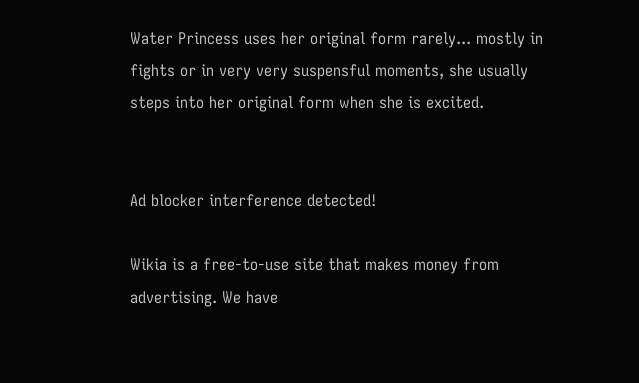Water Princess uses her original form rarely... mostly in fights or in very very suspensful moments, she usually steps into her original form when she is excited.


Ad blocker interference detected!

Wikia is a free-to-use site that makes money from advertising. We have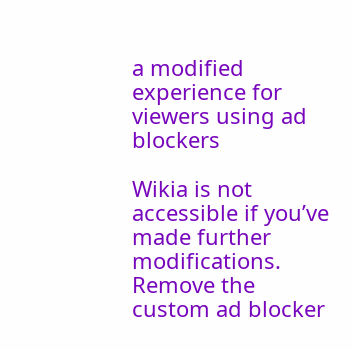a modified experience for viewers using ad blockers

Wikia is not accessible if you’ve made further modifications. Remove the custom ad blocker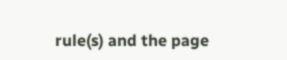rule(s) and the page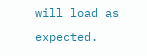will load as expected.